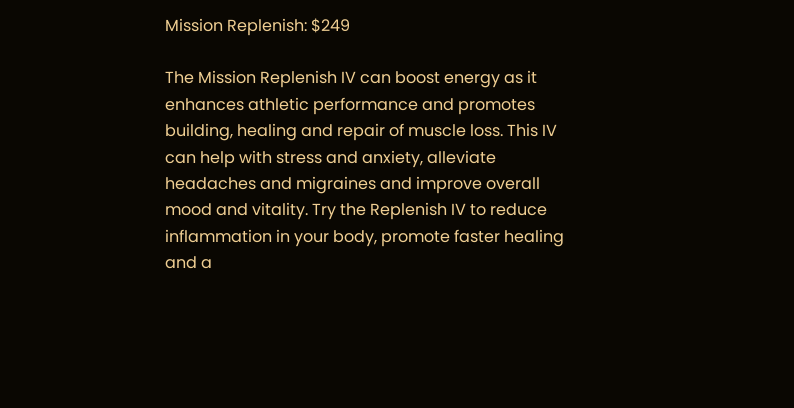Mission Replenish: $249

The Mission Replenish IV can boost energy as it enhances athletic performance and promotes building, healing and repair of muscle loss. This IV can help with stress and anxiety, alleviate headaches and migraines and improve overall mood and vitality. Try the Replenish IV to reduce inflammation in your body, promote faster healing and a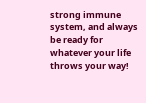strong immune system, and always be ready for whatever your life throws your way!